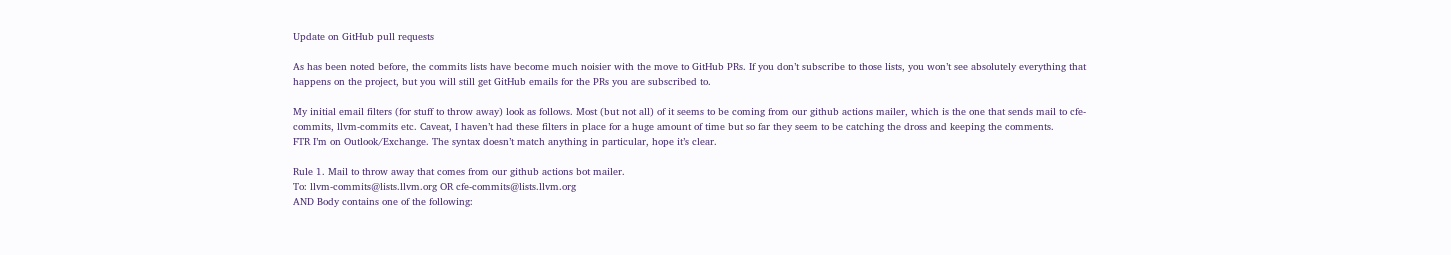Update on GitHub pull requests

As has been noted before, the commits lists have become much noisier with the move to GitHub PRs. If you don’t subscribe to those lists, you won’t see absolutely everything that happens on the project, but you will still get GitHub emails for the PRs you are subscribed to.

My initial email filters (for stuff to throw away) look as follows. Most (but not all) of it seems to be coming from our github actions mailer, which is the one that sends mail to cfe-commits, llvm-commits etc. Caveat, I haven’t had these filters in place for a huge amount of time but so far they seem to be catching the dross and keeping the comments.
FTR I’m on Outlook/Exchange. The syntax doesn’t match anything in particular, hope it’s clear.

Rule 1. Mail to throw away that comes from our github actions bot mailer.
To: llvm-commits@lists.llvm.org OR cfe-commits@lists.llvm.org
AND Body contains one of the following: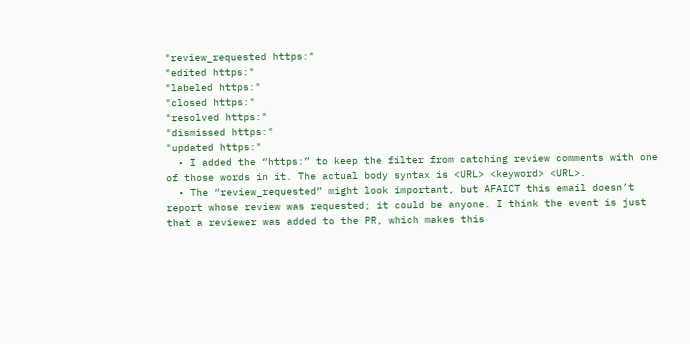"review_requested https:"
"edited https:"
"labeled https:"
"closed https:"
"resolved https:"
"dismissed https:"
"updated https:"
  • I added the “https:” to keep the filter from catching review comments with one of those words in it. The actual body syntax is <URL> <keyword> <URL>.
  • The “review_requested” might look important, but AFAICT this email doesn’t report whose review was requested; it could be anyone. I think the event is just that a reviewer was added to the PR, which makes this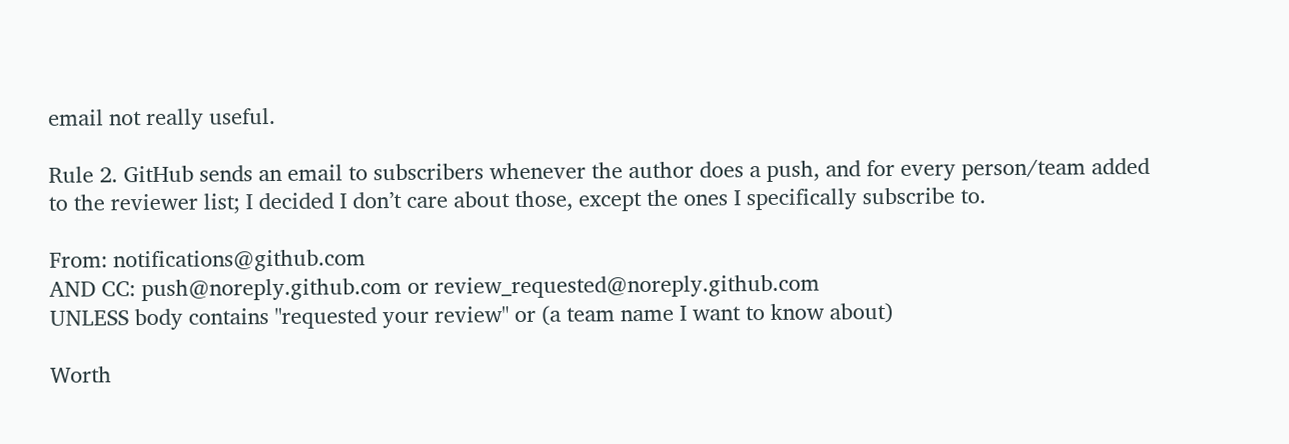email not really useful.

Rule 2. GitHub sends an email to subscribers whenever the author does a push, and for every person/team added to the reviewer list; I decided I don’t care about those, except the ones I specifically subscribe to.

From: notifications@github.com
AND CC: push@noreply.github.com or review_requested@noreply.github.com
UNLESS body contains "requested your review" or (a team name I want to know about)

Worth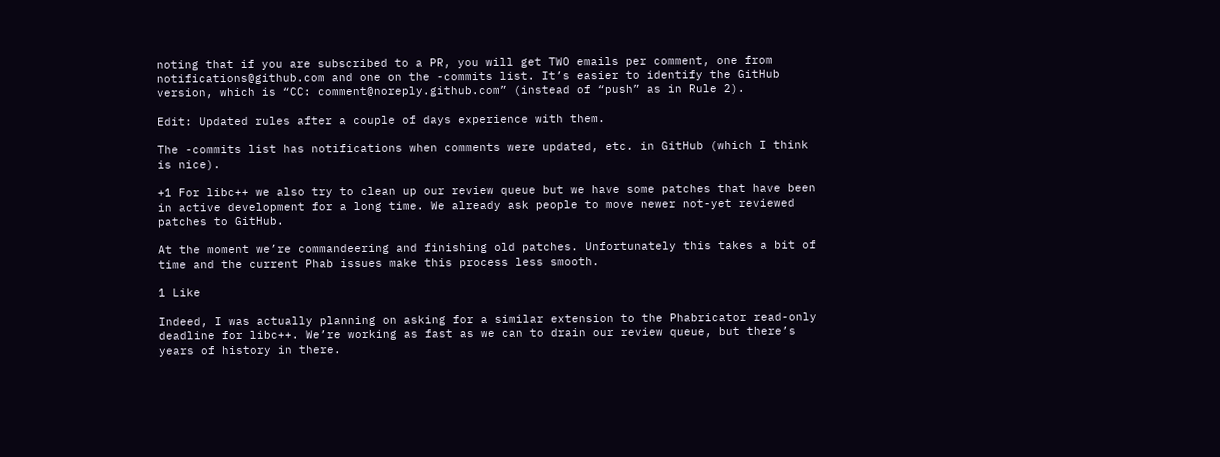noting that if you are subscribed to a PR, you will get TWO emails per comment, one from notifications@github.com and one on the -commits list. It’s easier to identify the GitHub version, which is “CC: comment@noreply.github.com” (instead of “push” as in Rule 2).

Edit: Updated rules after a couple of days experience with them.

The -commits list has notifications when comments were updated, etc. in GitHub (which I think is nice).

+1 For libc++ we also try to clean up our review queue but we have some patches that have been in active development for a long time. We already ask people to move newer not-yet reviewed patches to GitHub.

At the moment we’re commandeering and finishing old patches. Unfortunately this takes a bit of time and the current Phab issues make this process less smooth.

1 Like

Indeed, I was actually planning on asking for a similar extension to the Phabricator read-only deadline for libc++. We’re working as fast as we can to drain our review queue, but there’s years of history in there.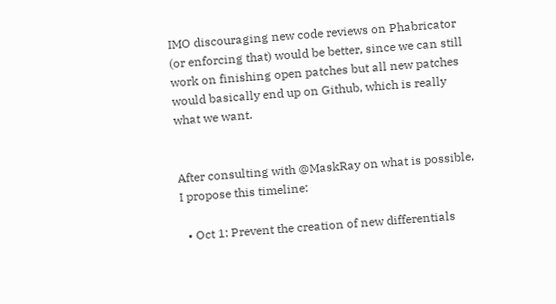IMO discouraging new code reviews on Phabricator (or enforcing that) would be better, since we can still work on finishing open patches but all new patches would basically end up on Github, which is really what we want.


After consulting with @MaskRay on what is possible, I propose this timeline:

  • Oct 1: Prevent the creation of new differentials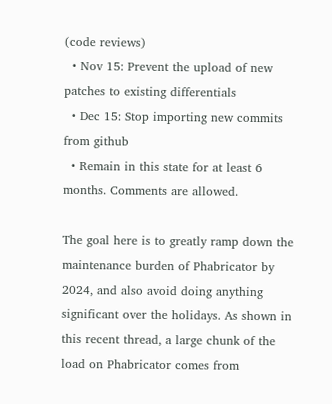(code reviews)
  • Nov 15: Prevent the upload of new patches to existing differentials
  • Dec 15: Stop importing new commits from github
  • Remain in this state for at least 6 months. Comments are allowed.

The goal here is to greatly ramp down the maintenance burden of Phabricator by 2024, and also avoid doing anything significant over the holidays. As shown in this recent thread, a large chunk of the load on Phabricator comes from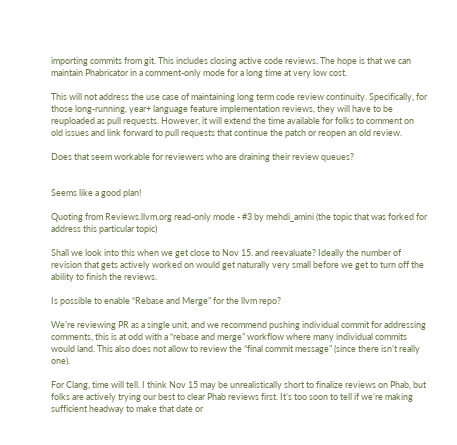importing commits from git. This includes closing active code reviews. The hope is that we can maintain Phabricator in a comment-only mode for a long time at very low cost.

This will not address the use case of maintaining long term code review continuity. Specifically, for those long-running, year+ language feature implementation reviews, they will have to be reuploaded as pull requests. However, it will extend the time available for folks to comment on old issues and link forward to pull requests that continue the patch or reopen an old review.

Does that seem workable for reviewers who are draining their review queues?


Seems like a good plan!

Quoting from Reviews.llvm.org read-only mode - #3 by mehdi_amini (the topic that was forked for address this particular topic)

Shall we look into this when we get close to Nov 15. and reevaluate? Ideally the number of revision that gets actively worked on would get naturally very small before we get to turn off the ability to finish the reviews.

Is possible to enable “Rebase and Merge” for the llvm repo?

We’re reviewing PR as a single unit, and we recommend pushing individual commit for addressing comments, this is at odd with a “rebase and merge” workflow where many individual commits would land. This also does not allow to review the “final commit message” (since there isn’t really one).

For Clang, time will tell. I think Nov 15 may be unrealistically short to finalize reviews on Phab, but folks are actively trying our best to clear Phab reviews first. It’s too soon to tell if we’re making sufficient headway to make that date or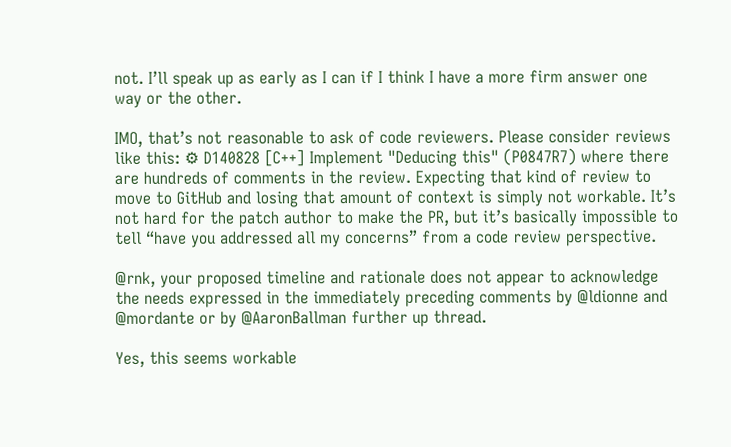not. I’ll speak up as early as I can if I think I have a more firm answer one way or the other.

IMO, that’s not reasonable to ask of code reviewers. Please consider reviews like this: ⚙ D140828 [C++] Implement "Deducing this" (P0847R7) where there are hundreds of comments in the review. Expecting that kind of review to move to GitHub and losing that amount of context is simply not workable. It’s not hard for the patch author to make the PR, but it’s basically impossible to tell “have you addressed all my concerns” from a code review perspective.

@rnk, your proposed timeline and rationale does not appear to acknowledge the needs expressed in the immediately preceding comments by @ldionne and @mordante or by @AaronBallman further up thread.

Yes, this seems workable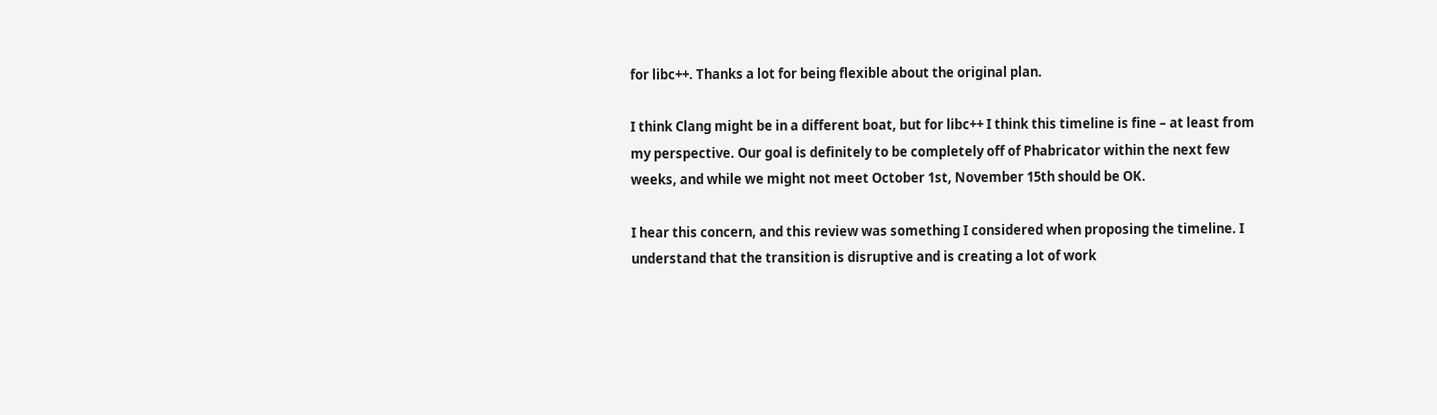for libc++. Thanks a lot for being flexible about the original plan.

I think Clang might be in a different boat, but for libc++ I think this timeline is fine – at least from my perspective. Our goal is definitely to be completely off of Phabricator within the next few weeks, and while we might not meet October 1st, November 15th should be OK.

I hear this concern, and this review was something I considered when proposing the timeline. I understand that the transition is disruptive and is creating a lot of work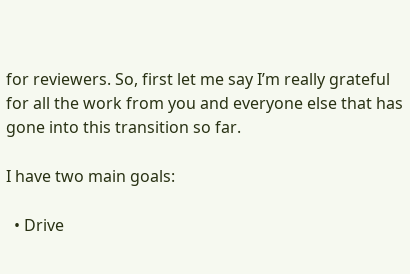for reviewers. So, first let me say I’m really grateful for all the work from you and everyone else that has gone into this transition so far.

I have two main goals:

  • Drive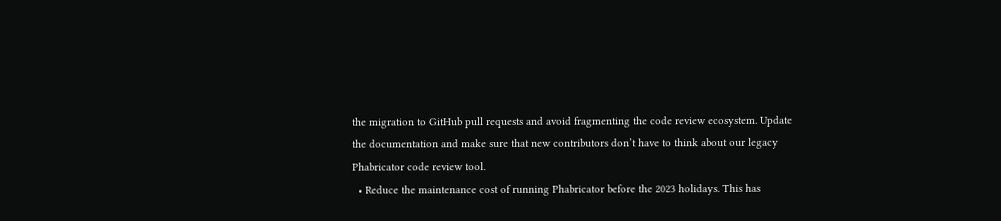the migration to GitHub pull requests and avoid fragmenting the code review ecosystem. Update the documentation and make sure that new contributors don’t have to think about our legacy Phabricator code review tool.
  • Reduce the maintenance cost of running Phabricator before the 2023 holidays. This has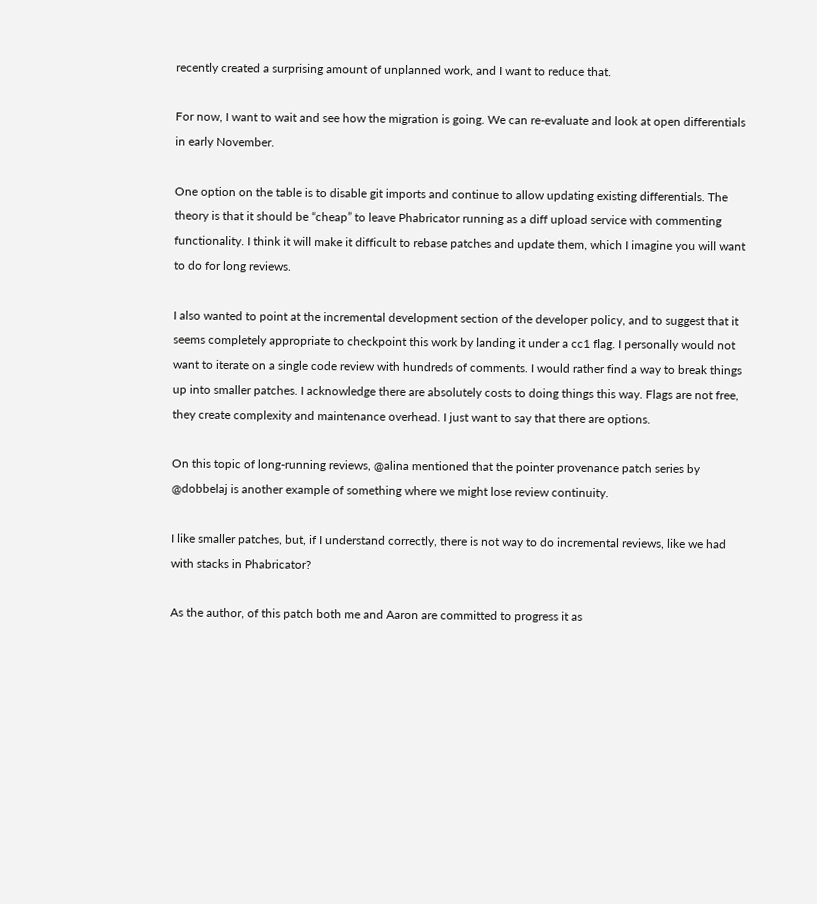recently created a surprising amount of unplanned work, and I want to reduce that.

For now, I want to wait and see how the migration is going. We can re-evaluate and look at open differentials in early November.

One option on the table is to disable git imports and continue to allow updating existing differentials. The theory is that it should be “cheap” to leave Phabricator running as a diff upload service with commenting functionality. I think it will make it difficult to rebase patches and update them, which I imagine you will want to do for long reviews.

I also wanted to point at the incremental development section of the developer policy, and to suggest that it seems completely appropriate to checkpoint this work by landing it under a cc1 flag. I personally would not want to iterate on a single code review with hundreds of comments. I would rather find a way to break things up into smaller patches. I acknowledge there are absolutely costs to doing things this way. Flags are not free, they create complexity and maintenance overhead. I just want to say that there are options.

On this topic of long-running reviews, @alina mentioned that the pointer provenance patch series by @dobbelaj is another example of something where we might lose review continuity.

I like smaller patches, but, if I understand correctly, there is not way to do incremental reviews, like we had with stacks in Phabricator?

As the author, of this patch both me and Aaron are committed to progress it as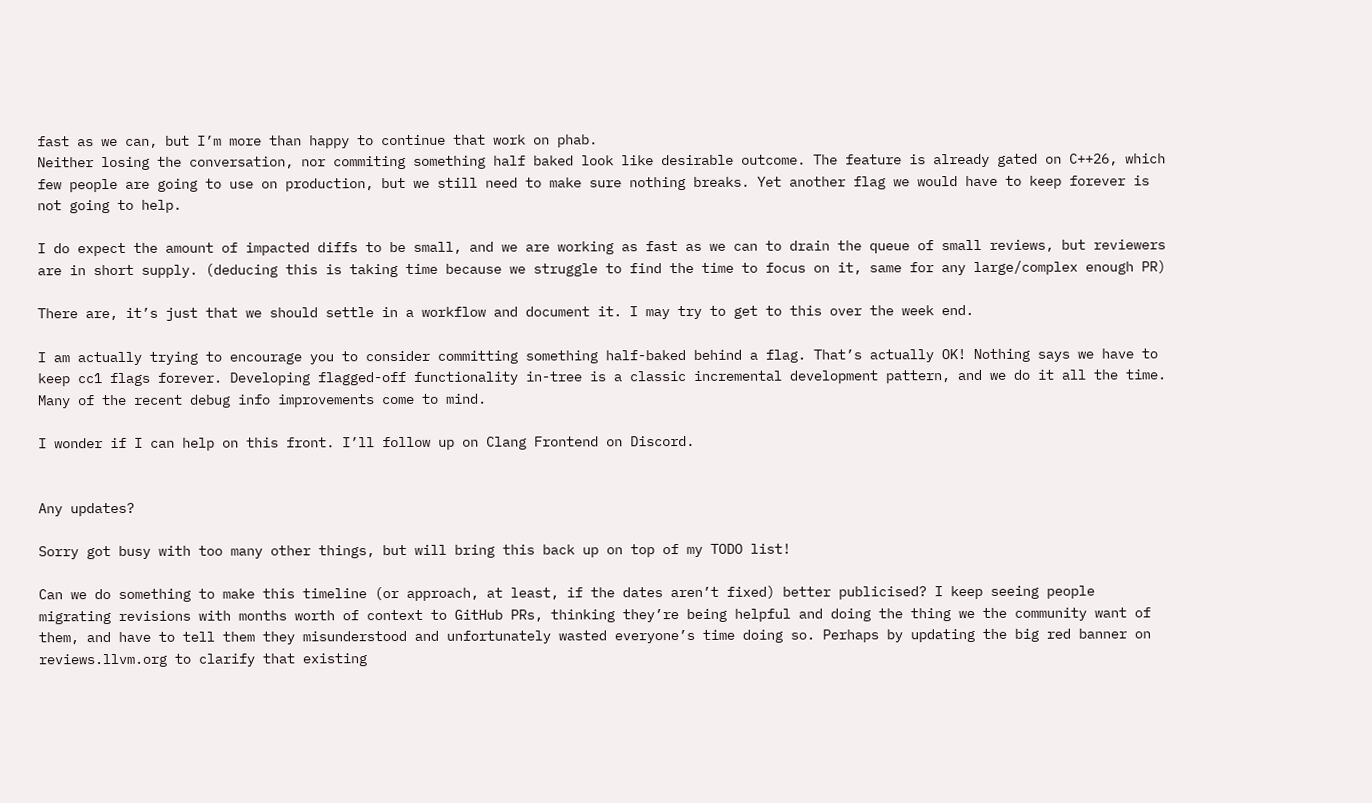fast as we can, but I’m more than happy to continue that work on phab.
Neither losing the conversation, nor commiting something half baked look like desirable outcome. The feature is already gated on C++26, which few people are going to use on production, but we still need to make sure nothing breaks. Yet another flag we would have to keep forever is not going to help.

I do expect the amount of impacted diffs to be small, and we are working as fast as we can to drain the queue of small reviews, but reviewers are in short supply. (deducing this is taking time because we struggle to find the time to focus on it, same for any large/complex enough PR)

There are, it’s just that we should settle in a workflow and document it. I may try to get to this over the week end.

I am actually trying to encourage you to consider committing something half-baked behind a flag. That’s actually OK! Nothing says we have to keep cc1 flags forever. Developing flagged-off functionality in-tree is a classic incremental development pattern, and we do it all the time. Many of the recent debug info improvements come to mind.

I wonder if I can help on this front. I’ll follow up on Clang Frontend on Discord.


Any updates?

Sorry got busy with too many other things, but will bring this back up on top of my TODO list!

Can we do something to make this timeline (or approach, at least, if the dates aren’t fixed) better publicised? I keep seeing people migrating revisions with months worth of context to GitHub PRs, thinking they’re being helpful and doing the thing we the community want of them, and have to tell them they misunderstood and unfortunately wasted everyone’s time doing so. Perhaps by updating the big red banner on reviews.llvm.org to clarify that existing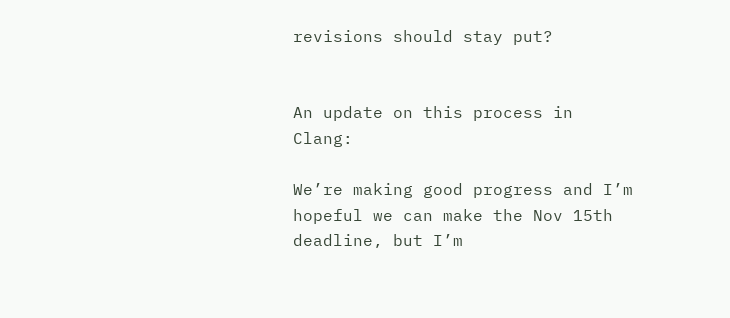revisions should stay put?


An update on this process in Clang:

We’re making good progress and I’m hopeful we can make the Nov 15th deadline, but I’m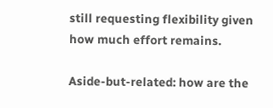still requesting flexibility given how much effort remains.

Aside-but-related: how are the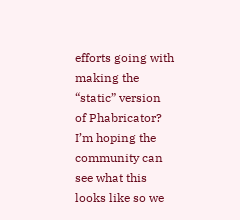efforts going with making the “static” version of Phabricator? I’m hoping the community can see what this looks like so we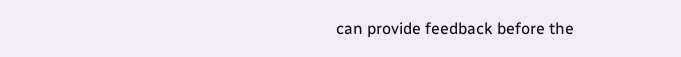can provide feedback before the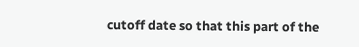cutoff date so that this part of the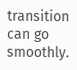transition can go smoothly.